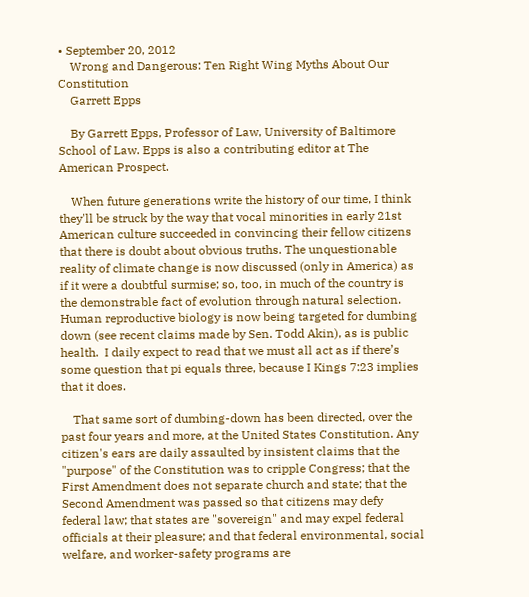• September 20, 2012
    Wrong and Dangerous: Ten Right Wing Myths About Our Constitution
    Garrett Epps

    By Garrett Epps, Professor of Law, University of Baltimore School of Law. Epps is also a contributing editor at The American Prospect.

    When future generations write the history of our time, I think they'll be struck by the way that vocal minorities in early 21st American culture succeeded in convincing their fellow citizens that there is doubt about obvious truths. The unquestionable reality of climate change is now discussed (only in America) as if it were a doubtful surmise; so, too, in much of the country is the demonstrable fact of evolution through natural selection. Human reproductive biology is now being targeted for dumbing down (see recent claims made by Sen. Todd Akin), as is public health.  I daily expect to read that we must all act as if there’s some question that pi equals three, because I Kings 7:23 implies that it does.

    That same sort of dumbing-down has been directed, over the past four years and more, at the United States Constitution. Any citizen's ears are daily assaulted by insistent claims that the "purpose" of the Constitution was to cripple Congress; that the First Amendment does not separate church and state; that the Second Amendment was passed so that citizens may defy federal law; that states are "sovereign" and may expel federal officials at their pleasure; and that federal environmental, social welfare, and worker-safety programs are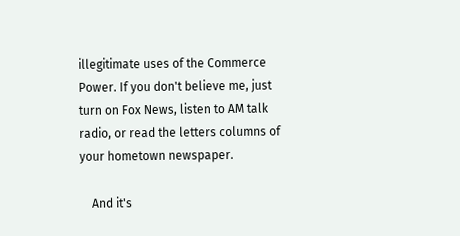illegitimate uses of the Commerce Power. If you don't believe me, just turn on Fox News, listen to AM talk radio, or read the letters columns of your hometown newspaper.

    And it's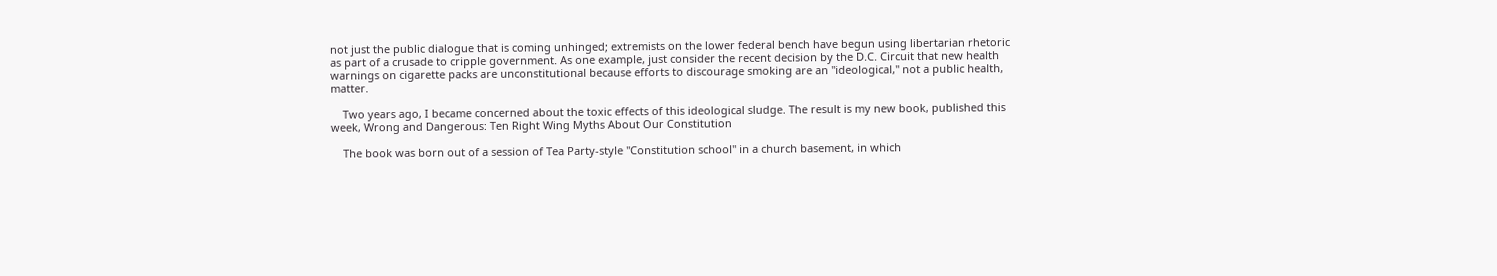not just the public dialogue that is coming unhinged; extremists on the lower federal bench have begun using libertarian rhetoric as part of a crusade to cripple government. As one example, just consider the recent decision by the D.C. Circuit that new health warnings on cigarette packs are unconstitutional because efforts to discourage smoking are an "ideological," not a public health, matter.

    Two years ago, I became concerned about the toxic effects of this ideological sludge. The result is my new book, published this week, Wrong and Dangerous: Ten Right Wing Myths About Our Constitution

    The book was born out of a session of Tea Party-style "Constitution school" in a church basement, in which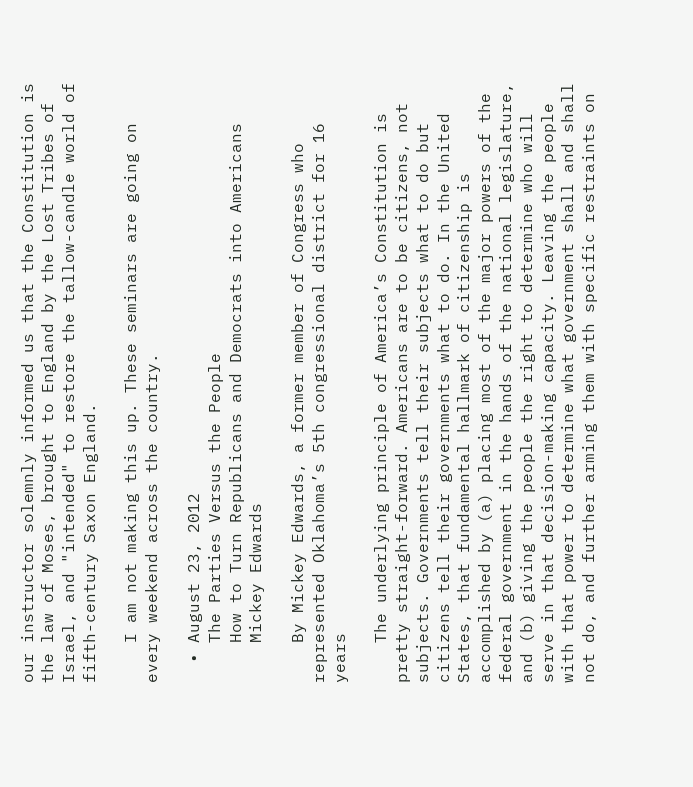our instructor solemnly informed us that the Constitution is the law of Moses, brought to England by the Lost Tribes of Israel, and "intended" to restore the tallow-candle world of fifth-century Saxon England.

    I am not making this up. These seminars are going on every weekend across the country.

  • August 23, 2012
    The Parties Versus the People
    How to Turn Republicans and Democrats into Americans
    Mickey Edwards

    By Mickey Edwards, a former member of Congress who represented Oklahoma’s 5th congressional district for 16 years

    The underlying principle of America’s Constitution is pretty straight-forward. Americans are to be citizens, not subjects. Governments tell their subjects what to do but citizens tell their governments what to do. In the United States, that fundamental hallmark of citizenship is accomplished by (a) placing most of the major powers of the federal government in the hands of the national legislature, and (b) giving the people the right to determine who will serve in that decision-making capacity. Leaving the people with that power to determine what government shall and shall not do, and further arming them with specific restraints on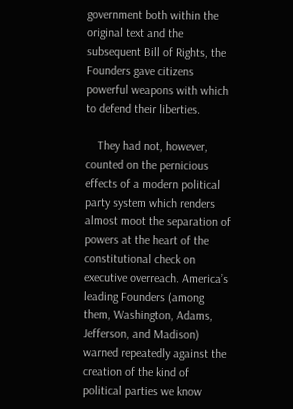government both within the original text and the subsequent Bill of Rights, the Founders gave citizens powerful weapons with which to defend their liberties.

    They had not, however, counted on the pernicious effects of a modern political party system which renders almost moot the separation of powers at the heart of the constitutional check on executive overreach. America’s leading Founders (among them, Washington, Adams, Jefferson, and Madison) warned repeatedly against the creation of the kind of political parties we know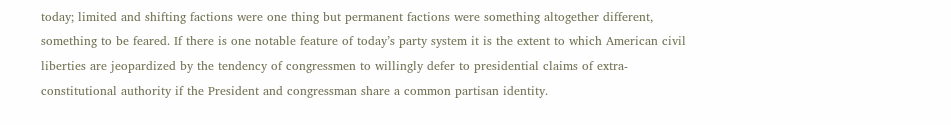today; limited and shifting factions were one thing but permanent factions were something altogether different, something to be feared. If there is one notable feature of today’s party system it is the extent to which American civil liberties are jeopardized by the tendency of congressmen to willingly defer to presidential claims of extra-constitutional authority if the President and congressman share a common partisan identity.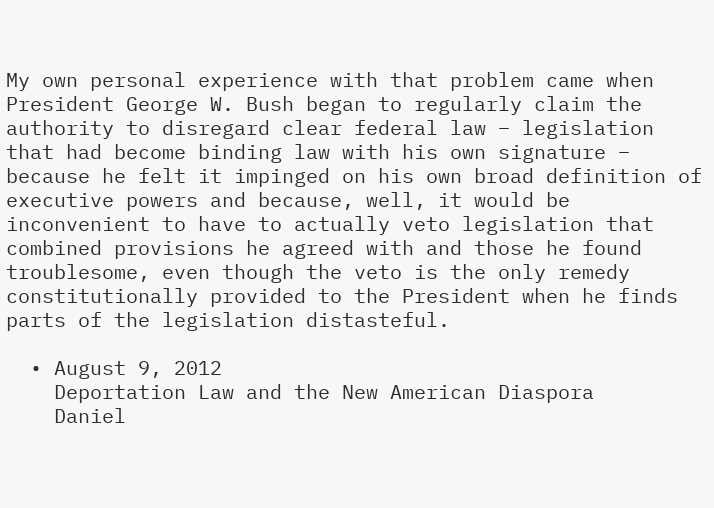My own personal experience with that problem came when President George W. Bush began to regularly claim the authority to disregard clear federal law – legislation that had become binding law with his own signature – because he felt it impinged on his own broad definition of executive powers and because, well, it would be inconvenient to have to actually veto legislation that combined provisions he agreed with and those he found troublesome, even though the veto is the only remedy constitutionally provided to the President when he finds parts of the legislation distasteful.

  • August 9, 2012
    Deportation Law and the New American Diaspora
    Daniel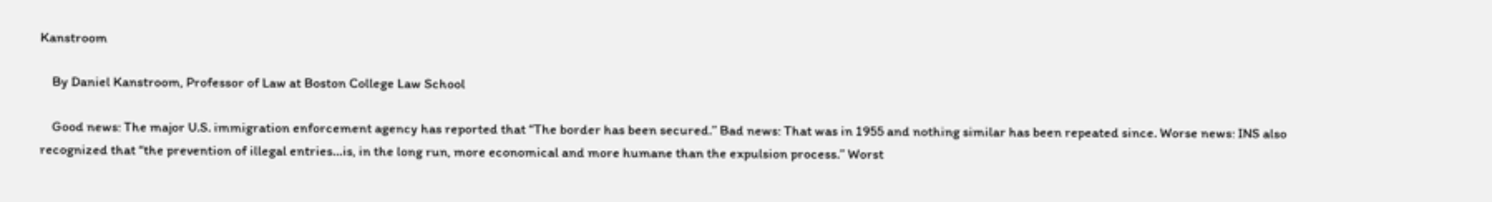Kanstroom

    By Daniel Kanstroom, Professor of Law at Boston College Law School

    Good news: The major U.S. immigration enforcement agency has reported that “The border has been secured.” Bad news: That was in 1955 and nothing similar has been repeated since. Worse news: INS also recognized that “the prevention of illegal entries…is, in the long run, more economical and more humane than the expulsion process.” Worst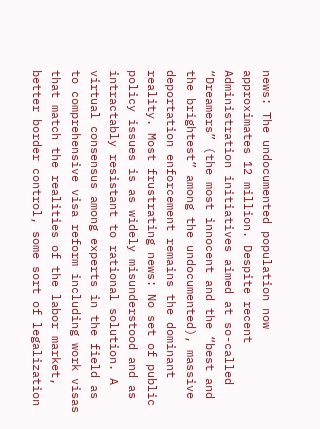news: The undocumented population now approximates 12 million. Despite recent Administration initiatives aimed at so-called “Dreamers” (the most innocent and the “best and the brightest” among the undocumented), massive deportation enforcement remains the dominant reality. Most frustrating news: No set of public policy issues is as widely misunderstood and as intractably resistant to rational solution. A virtual consensus among experts in the field as to comprehensive visa reform including work visas that match the realities of the labor market, better border control, some sort of legalization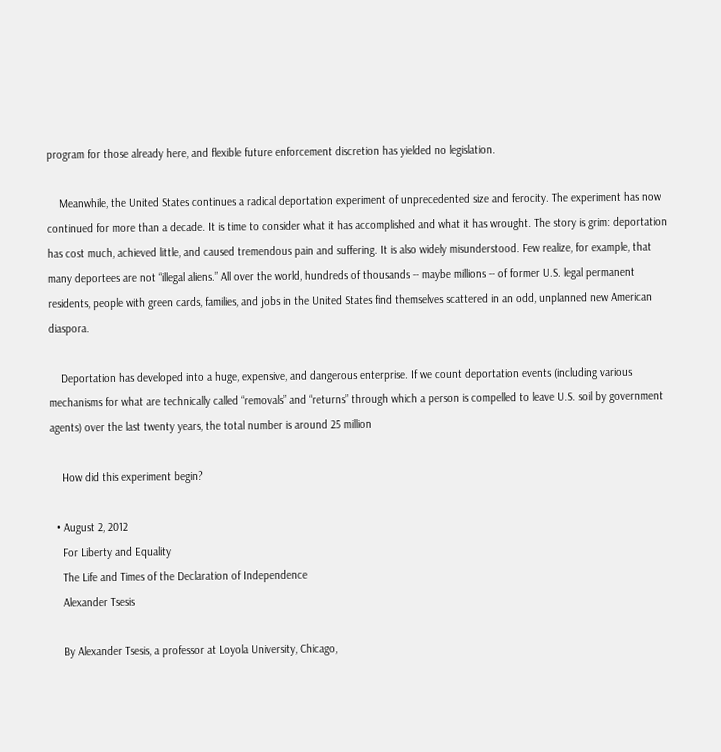program for those already here, and flexible future enforcement discretion has yielded no legislation.

    Meanwhile, the United States continues a radical deportation experiment of unprecedented size and ferocity. The experiment has now continued for more than a decade. It is time to consider what it has accomplished and what it has wrought. The story is grim: deportation has cost much, achieved little, and caused tremendous pain and suffering. It is also widely misunderstood. Few realize, for example, that many deportees are not “illegal aliens.” All over the world, hundreds of thousands -- maybe millions -- of former U.S. legal permanent residents, people with green cards, families, and jobs in the United States find themselves scattered in an odd, unplanned new American diaspora.

    Deportation has developed into a huge, expensive, and dangerous enterprise. If we count deportation events (including various mechanisms for what are technically called “removals” and “returns” through which a person is compelled to leave U.S. soil by government agents) over the last twenty years, the total number is around 25 million

    How did this experiment begin?

  • August 2, 2012
    For Liberty and Equality
    The Life and Times of the Declaration of Independence
    Alexander Tsesis

    By Alexander Tsesis, a professor at Loyola University, Chicago,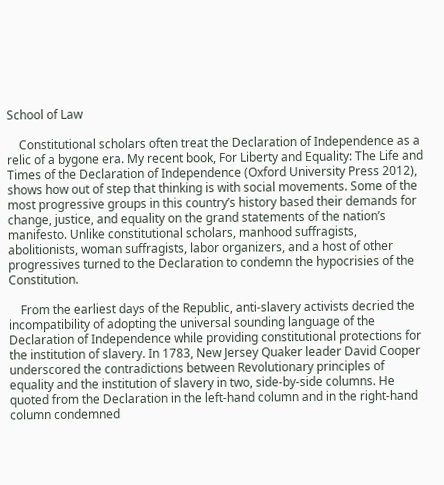School of Law

    Constitutional scholars often treat the Declaration of Independence as a relic of a bygone era. My recent book, For Liberty and Equality: The Life and Times of the Declaration of Independence (Oxford University Press 2012), shows how out of step that thinking is with social movements. Some of the most progressive groups in this country’s history based their demands for change, justice, and equality on the grand statements of the nation’s manifesto. Unlike constitutional scholars, manhood suffragists, abolitionists, woman suffragists, labor organizers, and a host of other progressives turned to the Declaration to condemn the hypocrisies of the Constitution.

    From the earliest days of the Republic, anti-slavery activists decried the incompatibility of adopting the universal sounding language of the Declaration of Independence while providing constitutional protections for the institution of slavery. In 1783, New Jersey Quaker leader David Cooper underscored the contradictions between Revolutionary principles of equality and the institution of slavery in two, side-by-side columns. He quoted from the Declaration in the left-hand column and in the right-hand column condemned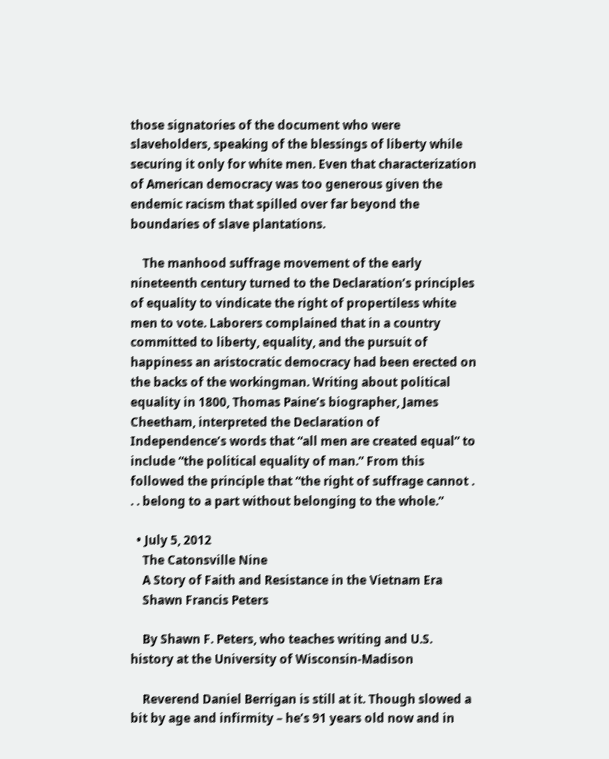those signatories of the document who were slaveholders, speaking of the blessings of liberty while securing it only for white men. Even that characterization of American democracy was too generous given the endemic racism that spilled over far beyond the boundaries of slave plantations.

    The manhood suffrage movement of the early nineteenth century turned to the Declaration’s principles of equality to vindicate the right of propertiless white men to vote. Laborers complained that in a country committed to liberty, equality, and the pursuit of happiness an aristocratic democracy had been erected on the backs of the workingman. Writing about political equality in 1800, Thomas Paine’s biographer, James Cheetham, interpreted the Declaration of Independence’s words that “all men are created equal” to include “the political equality of man.” From this followed the principle that “the right of suffrage cannot . . . belong to a part without belonging to the whole.”

  • July 5, 2012
    The Catonsville Nine
    A Story of Faith and Resistance in the Vietnam Era
    Shawn Francis Peters

    By Shawn F. Peters, who teaches writing and U.S. history at the University of Wisconsin-Madison

    Reverend Daniel Berrigan is still at it. Though slowed a bit by age and infirmity – he’s 91 years old now and in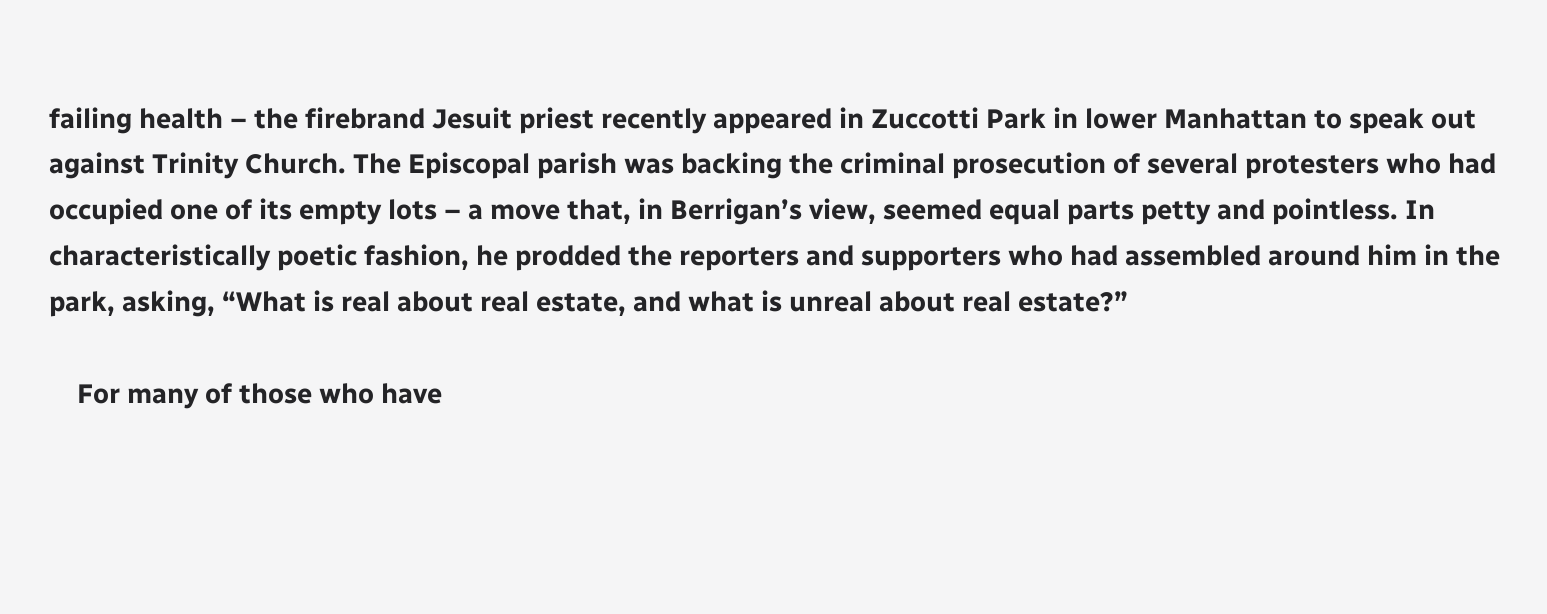failing health – the firebrand Jesuit priest recently appeared in Zuccotti Park in lower Manhattan to speak out against Trinity Church. The Episcopal parish was backing the criminal prosecution of several protesters who had occupied one of its empty lots – a move that, in Berrigan’s view, seemed equal parts petty and pointless. In characteristically poetic fashion, he prodded the reporters and supporters who had assembled around him in the park, asking, “What is real about real estate, and what is unreal about real estate?”

    For many of those who have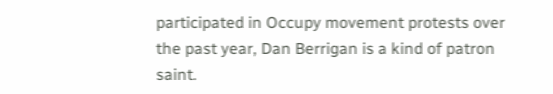participated in Occupy movement protests over the past year, Dan Berrigan is a kind of patron saint.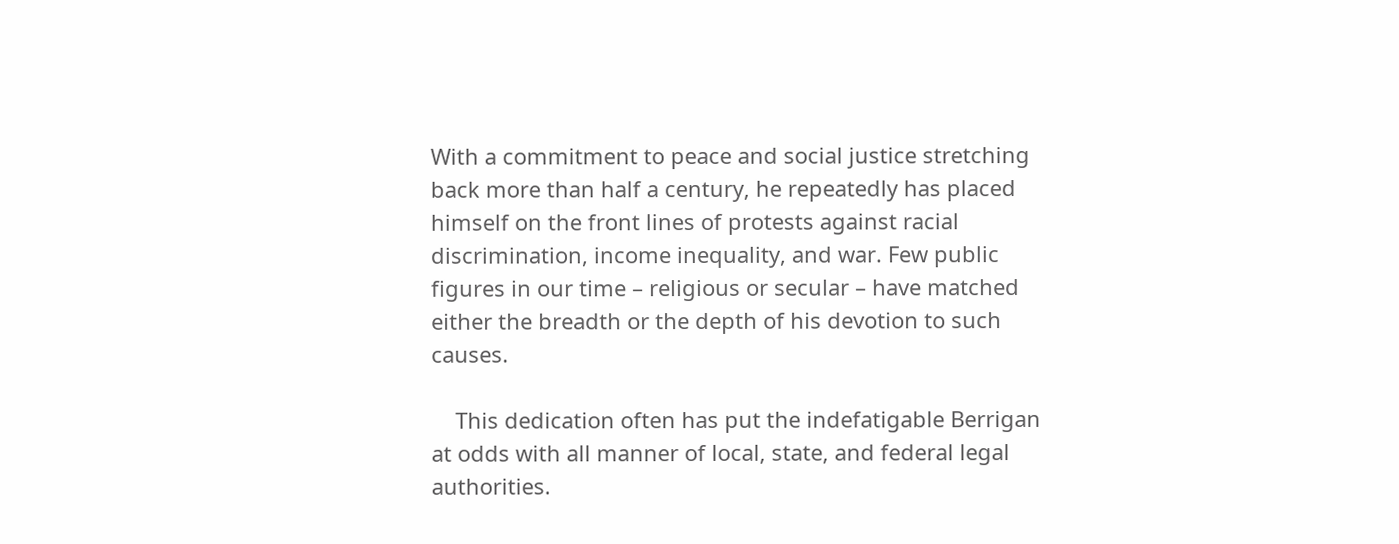With a commitment to peace and social justice stretching back more than half a century, he repeatedly has placed himself on the front lines of protests against racial discrimination, income inequality, and war. Few public figures in our time – religious or secular – have matched either the breadth or the depth of his devotion to such causes.

    This dedication often has put the indefatigable Berrigan at odds with all manner of local, state, and federal legal authorities.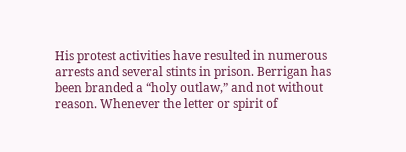His protest activities have resulted in numerous arrests and several stints in prison. Berrigan has been branded a “holy outlaw,” and not without reason. Whenever the letter or spirit of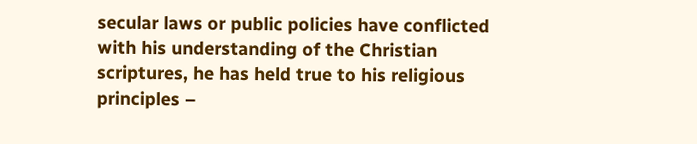secular laws or public policies have conflicted with his understanding of the Christian scriptures, he has held true to his religious principles –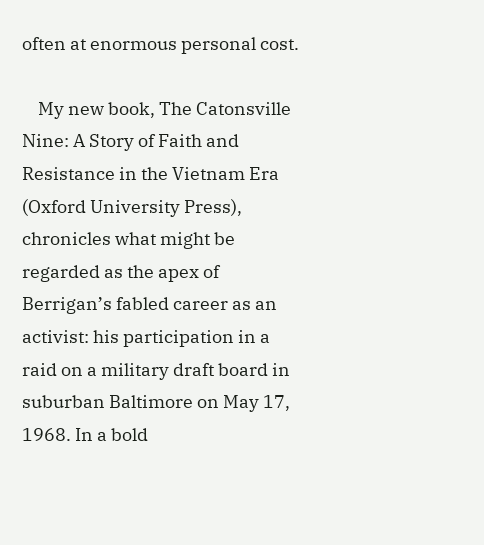often at enormous personal cost.

    My new book, The Catonsville Nine: A Story of Faith and Resistance in the Vietnam Era (Oxford University Press), chronicles what might be regarded as the apex of Berrigan’s fabled career as an activist: his participation in a raid on a military draft board in suburban Baltimore on May 17, 1968. In a bold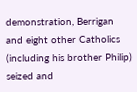demonstration, Berrigan and eight other Catholics (including his brother Philip) seized and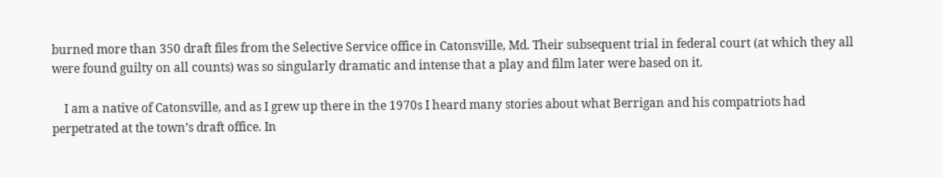burned more than 350 draft files from the Selective Service office in Catonsville, Md. Their subsequent trial in federal court (at which they all were found guilty on all counts) was so singularly dramatic and intense that a play and film later were based on it.

    I am a native of Catonsville, and as I grew up there in the 1970s I heard many stories about what Berrigan and his compatriots had perpetrated at the town’s draft office. In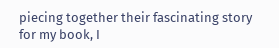piecing together their fascinating story for my book, I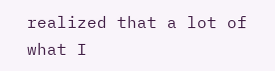realized that a lot of what I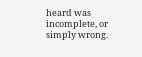heard was incomplete, or simply wrong.